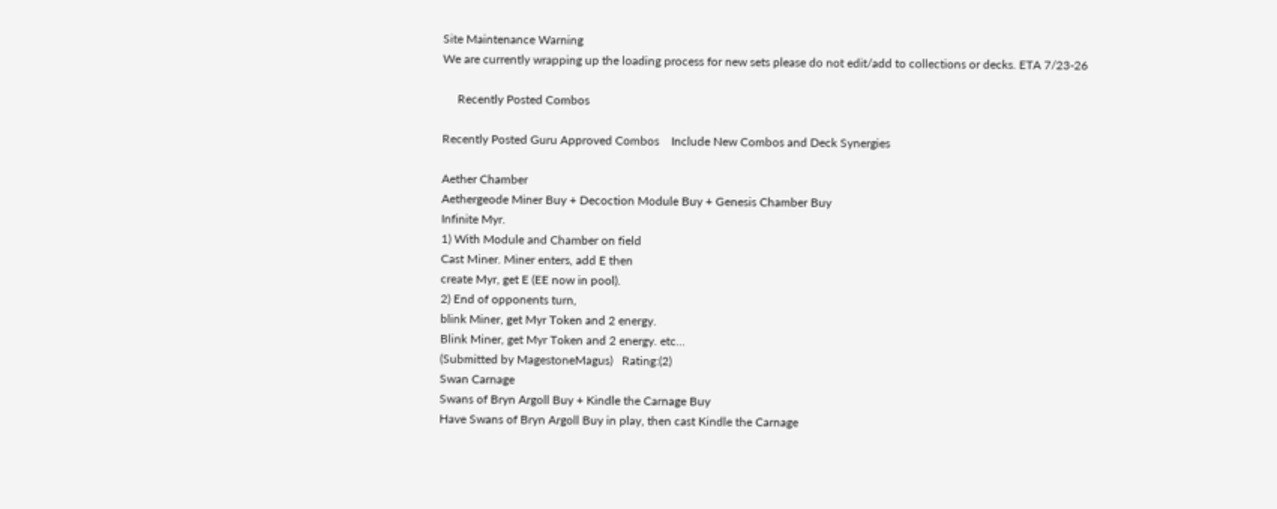Site Maintenance Warning
We are currently wrapping up the loading process for new sets please do not edit/add to collections or decks. ETA 7/23-26

     Recently Posted Combos

Recently Posted Guru Approved Combos    Include New Combos and Deck Synergies

Aether Chamber
Aethergeode Miner Buy + Decoction Module Buy + Genesis Chamber Buy
Infinite Myr.
1) With Module and Chamber on field
Cast Miner. Miner enters, add E then
create Myr, get E (EE now in pool).
2) End of opponents turn,
blink Miner, get Myr Token and 2 energy.
Blink Miner, get Myr Token and 2 energy. etc...
(Submitted by MagestoneMagus)   Rating:(2)
Swan Carnage
Swans of Bryn Argoll Buy + Kindle the Carnage Buy
Have Swans of Bryn Argoll Buy in play, then cast Kindle the Carnage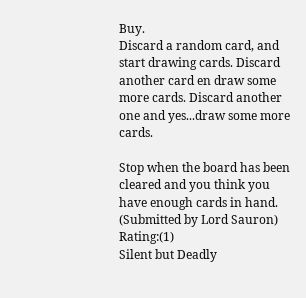Buy.
Discard a random card, and start drawing cards. Discard another card en draw some more cards. Discard another one and yes...draw some more cards.

Stop when the board has been cleared and you think you have enough cards in hand.
(Submitted by Lord Sauron)   Rating:(1)
Silent but Deadly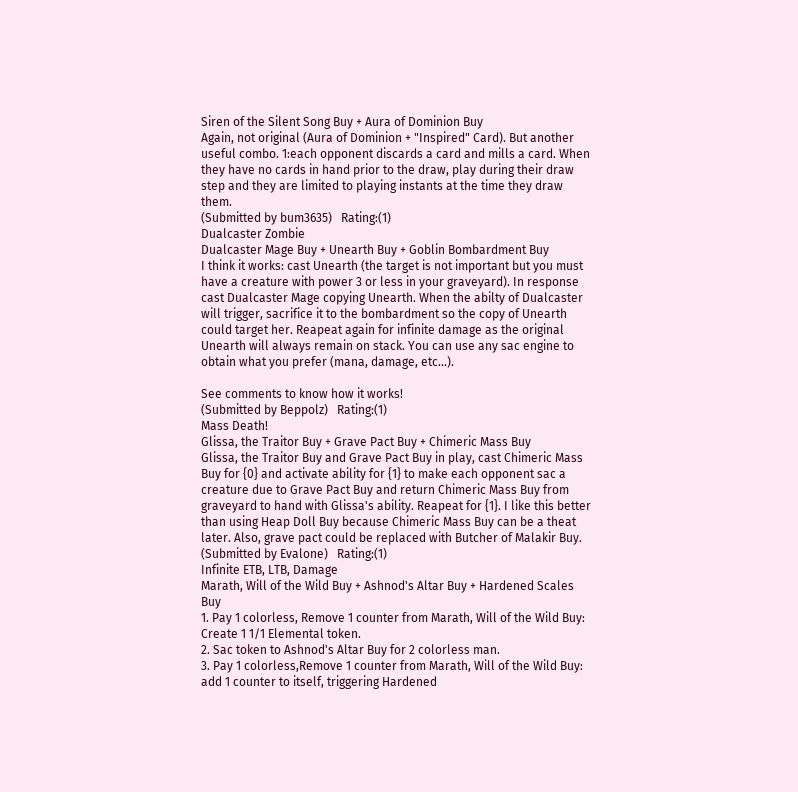Siren of the Silent Song Buy + Aura of Dominion Buy
Again, not original (Aura of Dominion + "Inspired" Card). But another useful combo. 1:each opponent discards a card and mills a card. When they have no cards in hand prior to the draw, play during their draw step and they are limited to playing instants at the time they draw them.
(Submitted by bum3635)   Rating:(1)
Dualcaster Zombie
Dualcaster Mage Buy + Unearth Buy + Goblin Bombardment Buy
I think it works: cast Unearth (the target is not important but you must have a creature with power 3 or less in your graveyard). In response cast Dualcaster Mage copying Unearth. When the abilty of Dualcaster will trigger, sacrifice it to the bombardment so the copy of Unearth could target her. Reapeat again for infinite damage as the original Unearth will always remain on stack. You can use any sac engine to obtain what you prefer (mana, damage, etc...).

See comments to know how it works!
(Submitted by Beppolz)   Rating:(1)
Mass Death!
Glissa, the Traitor Buy + Grave Pact Buy + Chimeric Mass Buy
Glissa, the Traitor Buy and Grave Pact Buy in play, cast Chimeric Mass Buy for {0} and activate ability for {1} to make each opponent sac a creature due to Grave Pact Buy and return Chimeric Mass Buy from graveyard to hand with Glissa's ability. Reapeat for {1}. I like this better than using Heap Doll Buy because Chimeric Mass Buy can be a theat later. Also, grave pact could be replaced with Butcher of Malakir Buy.
(Submitted by Evalone)   Rating:(1)
Infinite ETB, LTB, Damage
Marath, Will of the Wild Buy + Ashnod's Altar Buy + Hardened Scales Buy
1. Pay 1 colorless, Remove 1 counter from Marath, Will of the Wild Buy: Create 1 1/1 Elemental token.
2. Sac token to Ashnod's Altar Buy for 2 colorless man.
3. Pay 1 colorless,Remove 1 counter from Marath, Will of the Wild Buy: add 1 counter to itself, triggering Hardened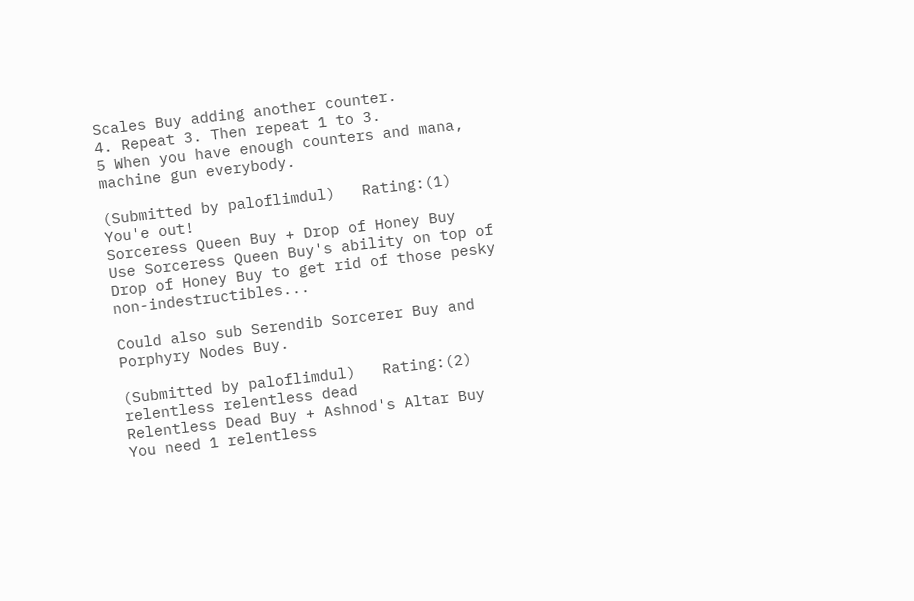Scales Buy adding another counter.
4. Repeat 3. Then repeat 1 to 3.
5 When you have enough counters and mana, machine gun everybody.

(Submitted by paloflimdul)   Rating:(1)
You'e out!
Sorceress Queen Buy + Drop of Honey Buy
Use Sorceress Queen Buy's ability on top of Drop of Honey Buy to get rid of those pesky non-indestructibles...

Could also sub Serendib Sorcerer Buy and Porphyry Nodes Buy.

(Submitted by paloflimdul)   Rating:(2)
relentless relentless dead
Relentless Dead Buy + Ashnod's Altar Buy
You need 1 relentless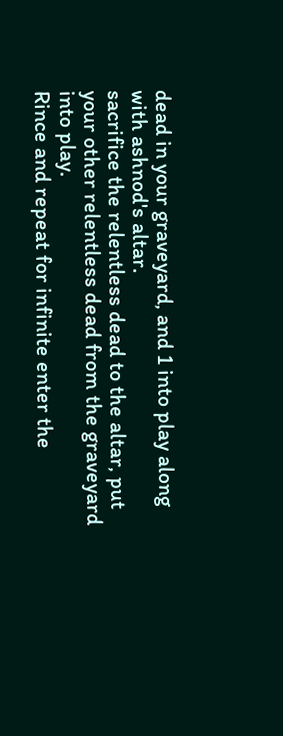dead in your graveyard, and 1 into play along with ashnod's altar.
sacrifice the relentless dead to the altar, put your other relentless dead from the graveyard into play.
Rince and repeat for infinite enter the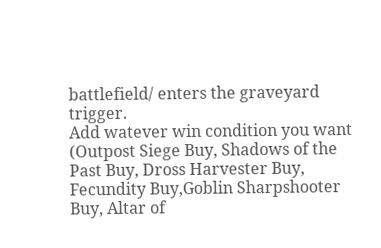battlefield/ enters the graveyard trigger.
Add watever win condition you want (Outpost Siege Buy, Shadows of the Past Buy, Dross Harvester Buy, Fecundity Buy,Goblin Sharpshooter Buy, Altar of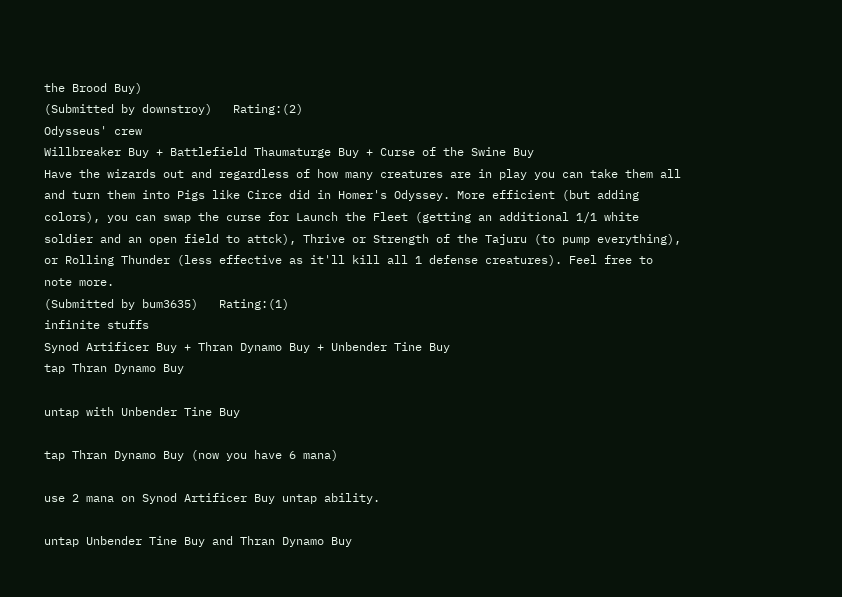the Brood Buy)
(Submitted by downstroy)   Rating:(2)
Odysseus' crew
Willbreaker Buy + Battlefield Thaumaturge Buy + Curse of the Swine Buy
Have the wizards out and regardless of how many creatures are in play you can take them all and turn them into Pigs like Circe did in Homer's Odyssey. More efficient (but adding colors), you can swap the curse for Launch the Fleet (getting an additional 1/1 white soldier and an open field to attck), Thrive or Strength of the Tajuru (to pump everything), or Rolling Thunder (less effective as it'll kill all 1 defense creatures). Feel free to note more.
(Submitted by bum3635)   Rating:(1)
infinite stuffs
Synod Artificer Buy + Thran Dynamo Buy + Unbender Tine Buy
tap Thran Dynamo Buy

untap with Unbender Tine Buy

tap Thran Dynamo Buy (now you have 6 mana)

use 2 mana on Synod Artificer Buy untap ability.

untap Unbender Tine Buy and Thran Dynamo Buy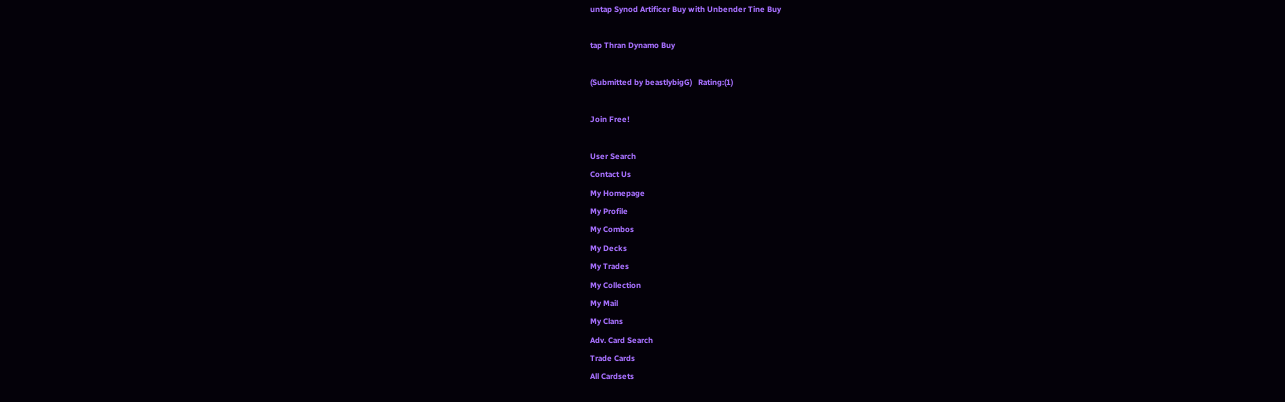untap Synod Artificer Buy with Unbender Tine Buy

tap Thran Dynamo Buy

(Submitted by beastlybigG)   Rating:(1)

Join Free!

User Search
Contact Us
My Homepage
My Profile
My Combos
My Decks
My Trades
My Collection
My Mail
My Clans
Adv. Card Search
Trade Cards
All Cardsets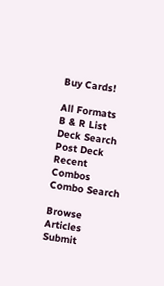Buy Cards!

All Formats
B & R List
Deck Search
Post Deck
Recent Combos
Combo Search

Browse Articles
Submit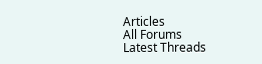Articles
All Forums
Latest Threads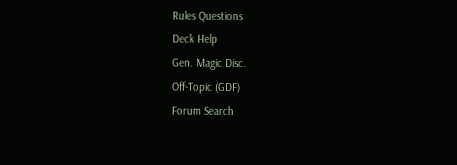Rules Questions
Deck Help
Gen. Magic Disc.
Off-Topic (GDF)
Forum Search